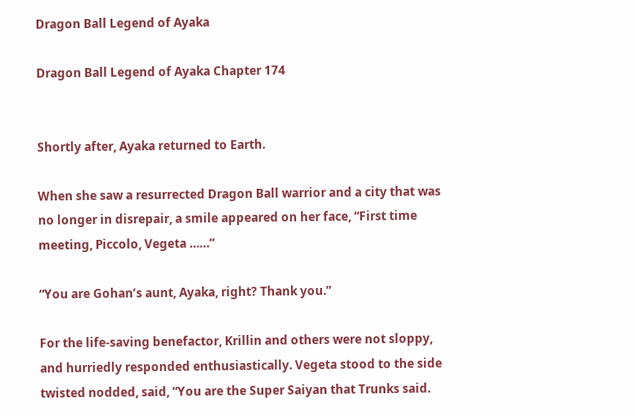Dragon Ball Legend of Ayaka

Dragon Ball Legend of Ayaka Chapter 174


Shortly after, Ayaka returned to Earth.

When she saw a resurrected Dragon Ball warrior and a city that was no longer in disrepair, a smile appeared on her face, “First time meeting, Piccolo, Vegeta ……”

“You are Gohan’s aunt, Ayaka, right? Thank you.”

For the life-saving benefactor, Krillin and others were not sloppy, and hurriedly responded enthusiastically. Vegeta stood to the side twisted nodded, said, “You are the Super Saiyan that Trunks said.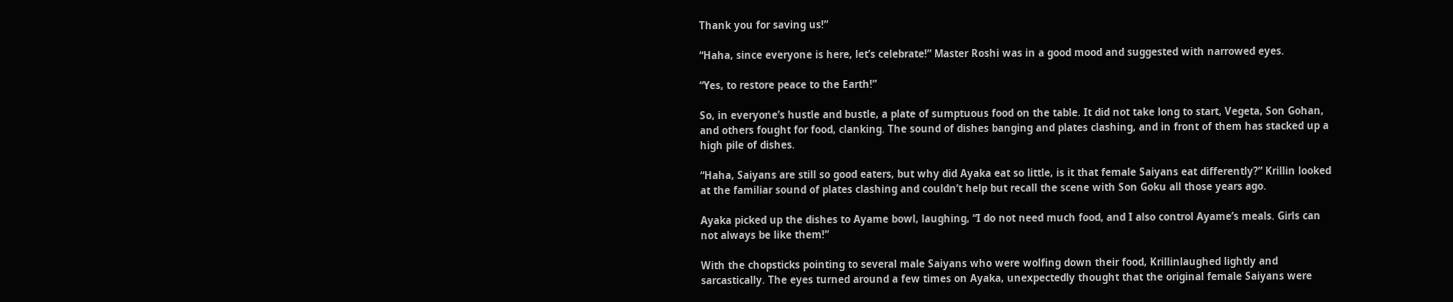Thank you for saving us!”

“Haha, since everyone is here, let’s celebrate!” Master Roshi was in a good mood and suggested with narrowed eyes.

“Yes, to restore peace to the Earth!”

So, in everyone’s hustle and bustle, a plate of sumptuous food on the table. It did not take long to start, Vegeta, Son Gohan, and others fought for food, clanking. The sound of dishes banging and plates clashing, and in front of them has stacked up a high pile of dishes.

“Haha, Saiyans are still so good eaters, but why did Ayaka eat so little, is it that female Saiyans eat differently?” Krillin looked at the familiar sound of plates clashing and couldn’t help but recall the scene with Son Goku all those years ago.

Ayaka picked up the dishes to Ayame bowl, laughing, “I do not need much food, and I also control Ayame’s meals. Girls can not always be like them!”

With the chopsticks pointing to several male Saiyans who were wolfing down their food, Krillinlaughed lightly and sarcastically. The eyes turned around a few times on Ayaka, unexpectedly thought that the original female Saiyans were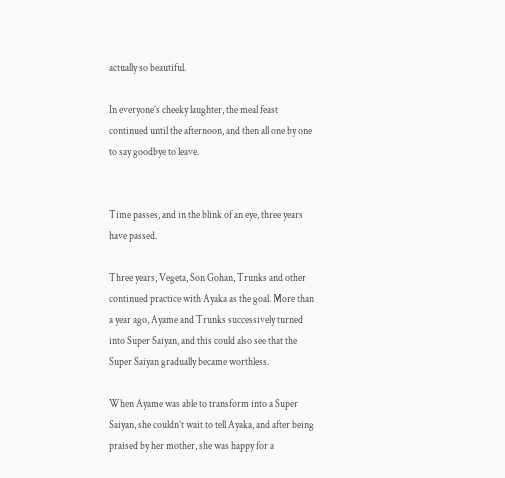actually so beautiful.

In everyone’s cheeky laughter, the meal feast continued until the afternoon, and then all one by one to say goodbye to leave.


Time passes, and in the blink of an eye, three years have passed.

Three years, Vegeta, Son Gohan, Trunks and other continued practice with Ayaka as the goal. More than a year ago, Ayame and Trunks successively turned into Super Saiyan, and this could also see that the Super Saiyan gradually became worthless.

When Ayame was able to transform into a Super Saiyan, she couldn’t wait to tell Ayaka, and after being praised by her mother, she was happy for a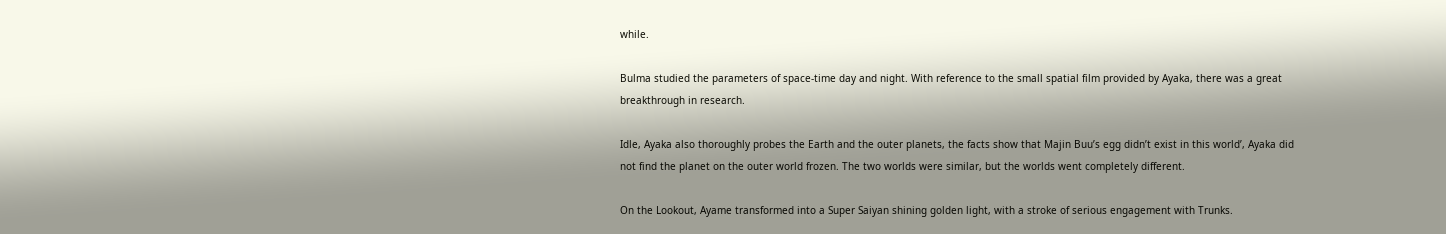while.

Bulma studied the parameters of space-time day and night. With reference to the small spatial film provided by Ayaka, there was a great breakthrough in research.

Idle, Ayaka also thoroughly probes the Earth and the outer planets, the facts show that Majin Buu’s egg didn’t exist in this world’, Ayaka did not find the planet on the outer world frozen. The two worlds were similar, but the worlds went completely different.

On the Lookout, Ayame transformed into a Super Saiyan shining golden light, with a stroke of serious engagement with Trunks.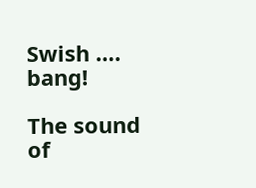Swish …. bang!

The sound of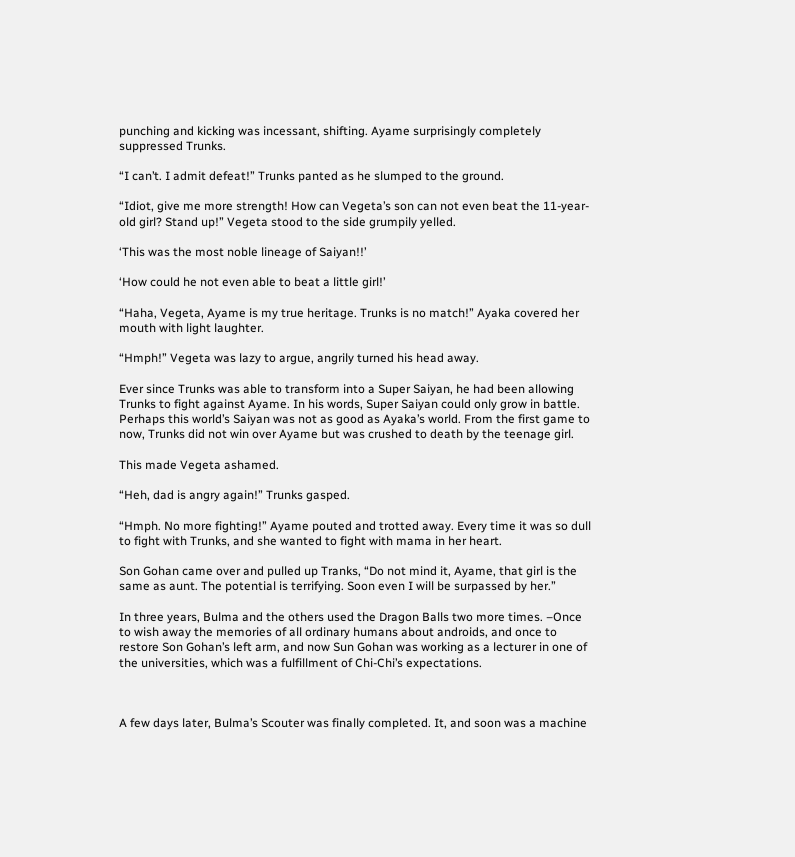punching and kicking was incessant, shifting. Ayame surprisingly completely suppressed Trunks.

“I can’t. I admit defeat!” Trunks panted as he slumped to the ground.

“Idiot, give me more strength! How can Vegeta’s son can not even beat the 11-year-old girl? Stand up!” Vegeta stood to the side grumpily yelled.

‘This was the most noble lineage of Saiyan!!’

‘How could he not even able to beat a little girl!’

“Haha, Vegeta, Ayame is my true heritage. Trunks is no match!” Ayaka covered her mouth with light laughter.

“Hmph!” Vegeta was lazy to argue, angrily turned his head away.

Ever since Trunks was able to transform into a Super Saiyan, he had been allowing Trunks to fight against Ayame. In his words, Super Saiyan could only grow in battle. Perhaps this world’s Saiyan was not as good as Ayaka’s world. From the first game to now, Trunks did not win over Ayame but was crushed to death by the teenage girl.

This made Vegeta ashamed.

“Heh, dad is angry again!” Trunks gasped.

“Hmph. No more fighting!” Ayame pouted and trotted away. Every time it was so dull to fight with Trunks, and she wanted to fight with mama in her heart.

Son Gohan came over and pulled up Tranks, “Do not mind it, Ayame, that girl is the same as aunt. The potential is terrifying. Soon even I will be surpassed by her.”

In three years, Bulma and the others used the Dragon Balls two more times. –Once to wish away the memories of all ordinary humans about androids, and once to restore Son Gohan’s left arm, and now Sun Gohan was working as a lecturer in one of the universities, which was a fulfillment of Chi-Chi’s expectations.



A few days later, Bulma’s Scouter was finally completed. It, and soon was a machine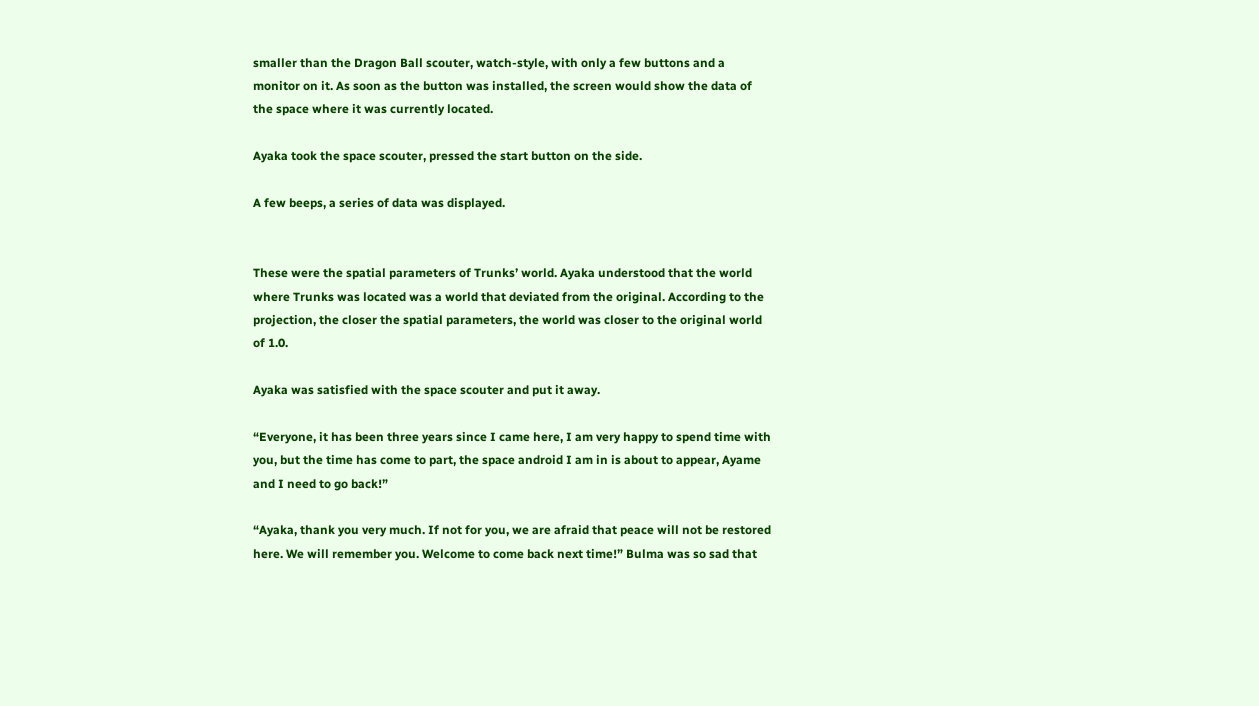smaller than the Dragon Ball scouter, watch-style, with only a few buttons and a monitor on it. As soon as the button was installed, the screen would show the data of the space where it was currently located.

Ayaka took the space scouter, pressed the start button on the side.

A few beeps, a series of data was displayed.


These were the spatial parameters of Trunks’ world. Ayaka understood that the world where Trunks was located was a world that deviated from the original. According to the projection, the closer the spatial parameters, the world was closer to the original world of 1.0.

Ayaka was satisfied with the space scouter and put it away.

“Everyone, it has been three years since I came here, I am very happy to spend time with you, but the time has come to part, the space android I am in is about to appear, Ayame and I need to go back!”

“Ayaka, thank you very much. If not for you, we are afraid that peace will not be restored here. We will remember you. Welcome to come back next time!” Bulma was so sad that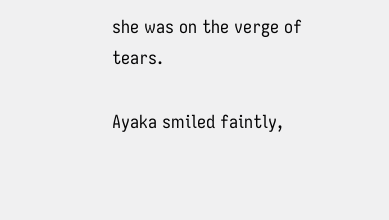she was on the verge of tears.

Ayaka smiled faintly,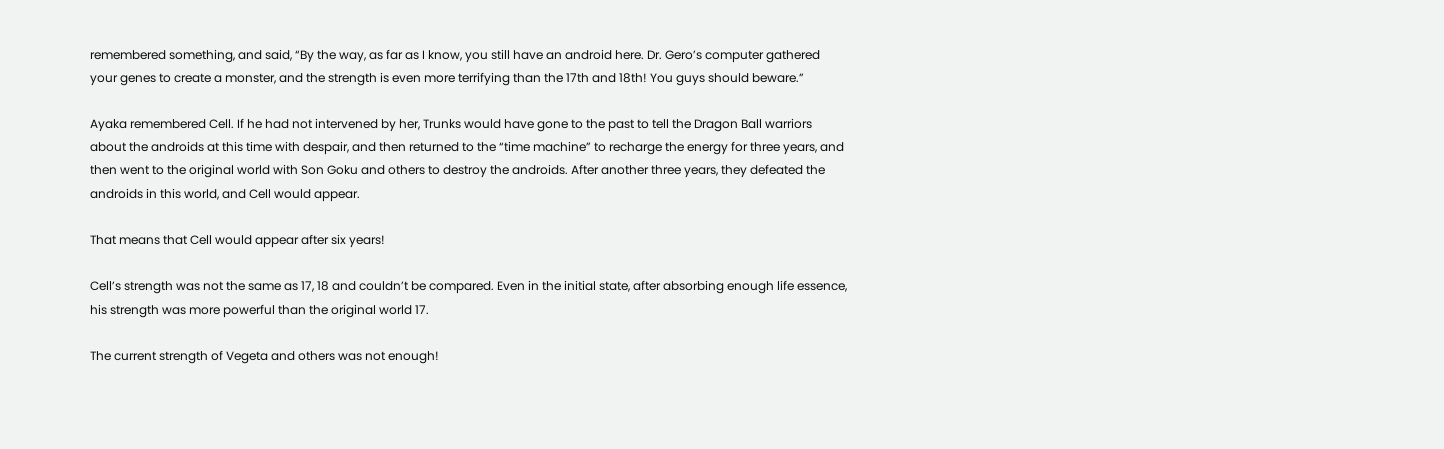remembered something, and said, “By the way, as far as I know, you still have an android here. Dr. Gero’s computer gathered your genes to create a monster, and the strength is even more terrifying than the 17th and 18th! You guys should beware.”

Ayaka remembered Cell. If he had not intervened by her, Trunks would have gone to the past to tell the Dragon Ball warriors about the androids at this time with despair, and then returned to the “time machine” to recharge the energy for three years, and then went to the original world with Son Goku and others to destroy the androids. After another three years, they defeated the androids in this world, and Cell would appear.

That means that Cell would appear after six years!

Cell’s strength was not the same as 17, 18 and couldn’t be compared. Even in the initial state, after absorbing enough life essence, his strength was more powerful than the original world 17.

The current strength of Vegeta and others was not enough!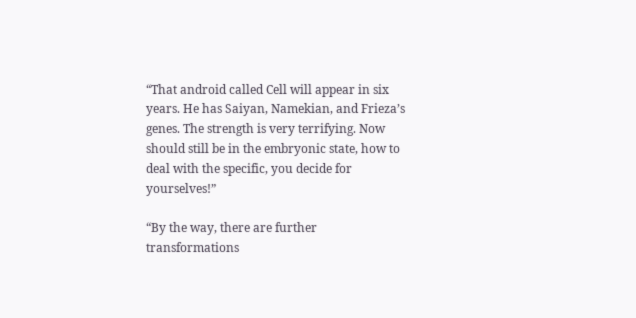“That android called Cell will appear in six years. He has Saiyan, Namekian, and Frieza’s genes. The strength is very terrifying. Now should still be in the embryonic state, how to deal with the specific, you decide for yourselves!”

“By the way, there are further transformations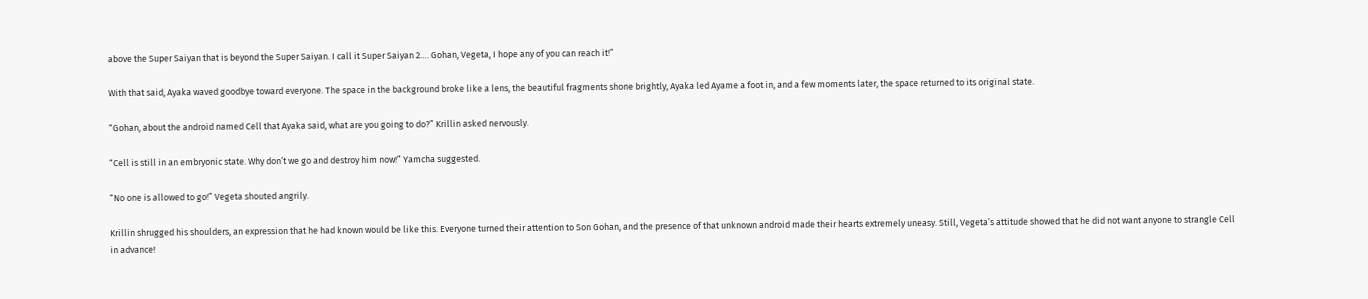above the Super Saiyan that is beyond the Super Saiyan. I call it Super Saiyan 2…. Gohan, Vegeta, I hope any of you can reach it!”

With that said, Ayaka waved goodbye toward everyone. The space in the background broke like a lens, the beautiful fragments shone brightly, Ayaka led Ayame a foot in, and a few moments later, the space returned to its original state.

“Gohan, about the android named Cell that Ayaka said, what are you going to do?” Krillin asked nervously.

“Cell is still in an embryonic state. Why don’t we go and destroy him now!” Yamcha suggested.

“No one is allowed to go!” Vegeta shouted angrily.

Krillin shrugged his shoulders, an expression that he had known would be like this. Everyone turned their attention to Son Gohan, and the presence of that unknown android made their hearts extremely uneasy. Still, Vegeta’s attitude showed that he did not want anyone to strangle Cell in advance!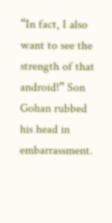“In fact, I also want to see the strength of that android!” Son Gohan rubbed his head in embarrassment.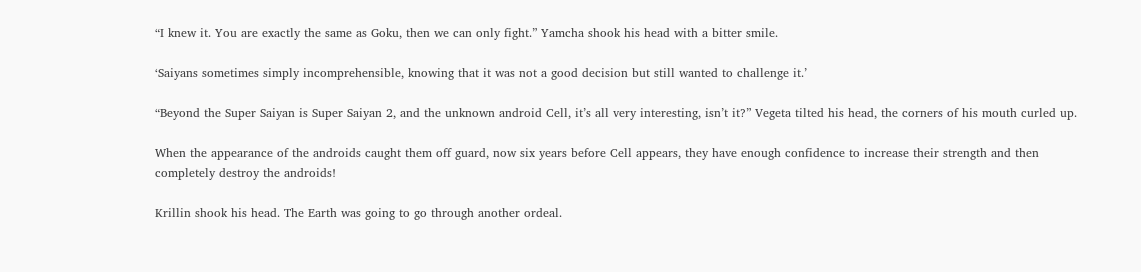“I knew it. You are exactly the same as Goku, then we can only fight.” Yamcha shook his head with a bitter smile.

‘Saiyans sometimes simply incomprehensible, knowing that it was not a good decision but still wanted to challenge it.’

“Beyond the Super Saiyan is Super Saiyan 2, and the unknown android Cell, it’s all very interesting, isn’t it?” Vegeta tilted his head, the corners of his mouth curled up.

When the appearance of the androids caught them off guard, now six years before Cell appears, they have enough confidence to increase their strength and then completely destroy the androids!

Krillin shook his head. The Earth was going to go through another ordeal.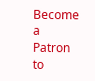Become a Patron to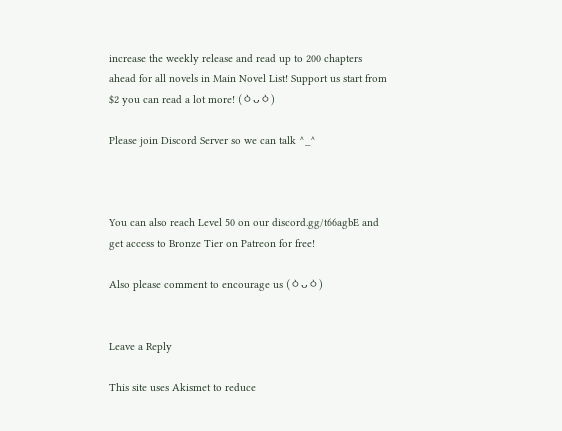increase the weekly release and read up to 200 chapters ahead for all novels in Main Novel List! Support us start from $2 you can read a lot more! (ㆁᴗㆁ)

Please join Discord Server so we can talk ^_^



You can also reach Level 50 on our discord.gg/t66agbE and get access to Bronze Tier on Patreon for free!

Also please comment to encourage us (ㆁᴗㆁ)


Leave a Reply

This site uses Akismet to reduce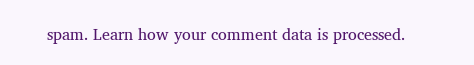spam. Learn how your comment data is processed.